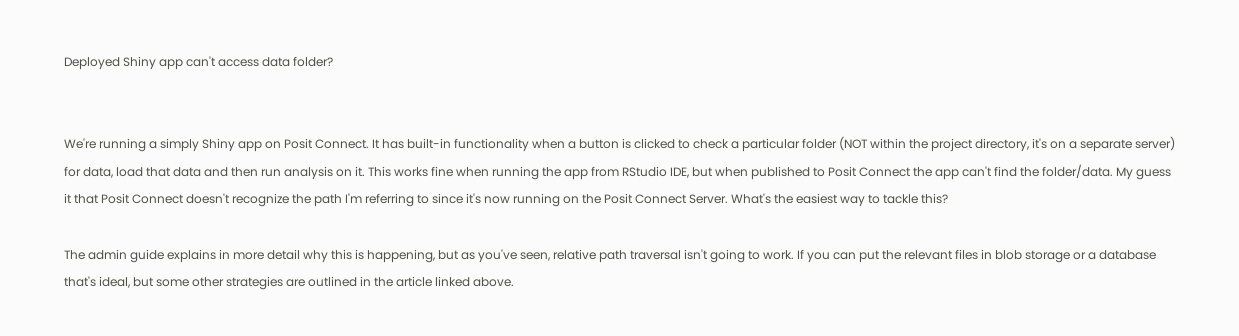Deployed Shiny app can't access data folder?


We're running a simply Shiny app on Posit Connect. It has built-in functionality when a button is clicked to check a particular folder (NOT within the project directory, it's on a separate server) for data, load that data and then run analysis on it. This works fine when running the app from RStudio IDE, but when published to Posit Connect the app can't find the folder/data. My guess it that Posit Connect doesn't recognize the path I'm referring to since it's now running on the Posit Connect Server. What's the easiest way to tackle this?

The admin guide explains in more detail why this is happening, but as you've seen, relative path traversal isn't going to work. If you can put the relevant files in blob storage or a database that's ideal, but some other strategies are outlined in the article linked above.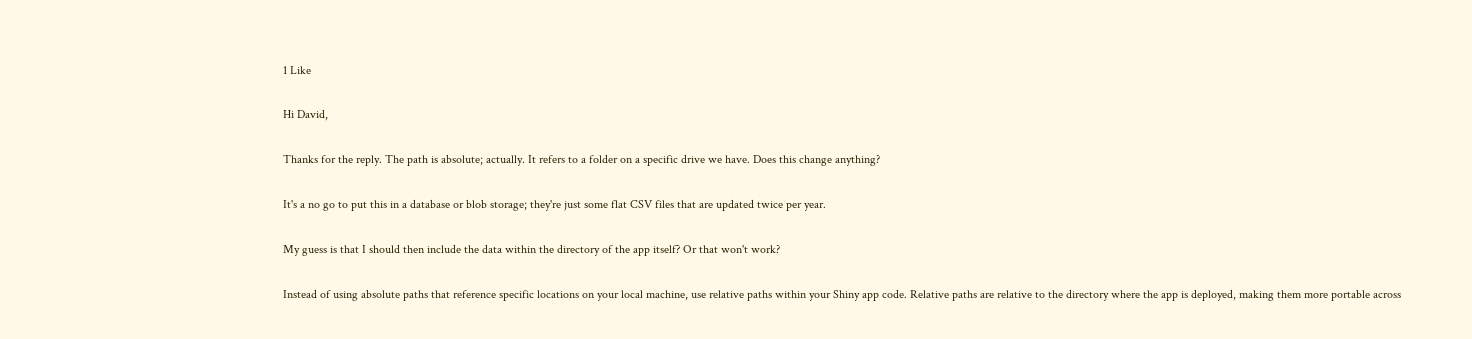1 Like

Hi David,

Thanks for the reply. The path is absolute; actually. It refers to a folder on a specific drive we have. Does this change anything?

It's a no go to put this in a database or blob storage; they're just some flat CSV files that are updated twice per year.

My guess is that I should then include the data within the directory of the app itself? Or that won't work?

Instead of using absolute paths that reference specific locations on your local machine, use relative paths within your Shiny app code. Relative paths are relative to the directory where the app is deployed, making them more portable across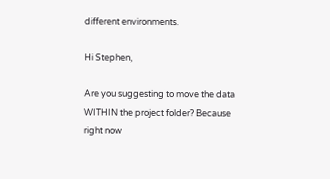different environments.

Hi Stephen,

Are you suggesting to move the data WITHIN the project folder? Because right now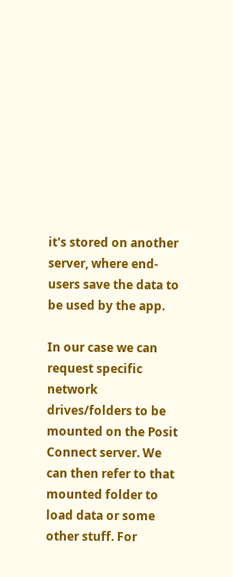it's stored on another server, where end-users save the data to be used by the app.

In our case we can request specific network drives/folders to be mounted on the Posit Connect server. We can then refer to that mounted folder to load data or some other stuff. For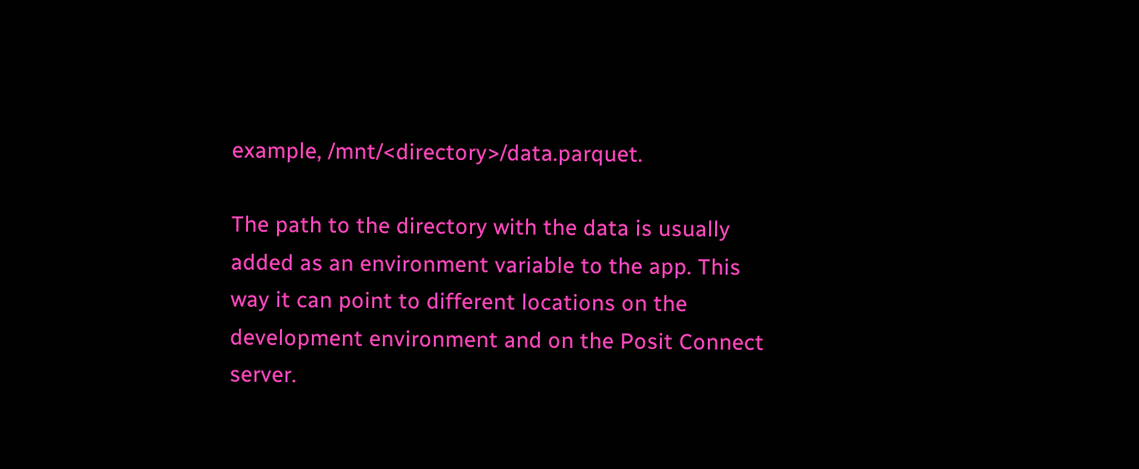example, /mnt/<directory>/data.parquet.

The path to the directory with the data is usually added as an environment variable to the app. This way it can point to different locations on the development environment and on the Posit Connect server.